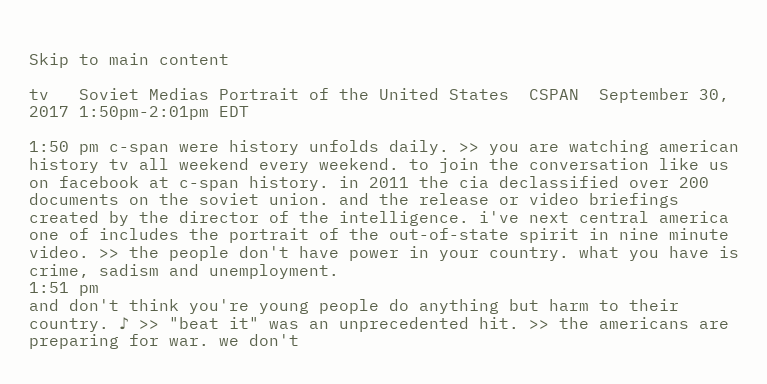Skip to main content

tv   Soviet Medias Portrait of the United States  CSPAN  September 30, 2017 1:50pm-2:01pm EDT

1:50 pm c-span were history unfolds daily. >> you are watching american history tv all weekend every weekend. to join the conversation like us on facebook at c-span history. in 2011 the cia declassified over 200 documents on the soviet union. and the release or video briefings created by the director of the intelligence. i've next central america one of includes the portrait of the out-of-state spirit in nine minute video. >> the people don't have power in your country. what you have is crime, sadism and unemployment.
1:51 pm
and don't think you're young people do anything but harm to their country. ♪ >> "beat it" was an unprecedented hit. >> the americans are preparing for war. we don't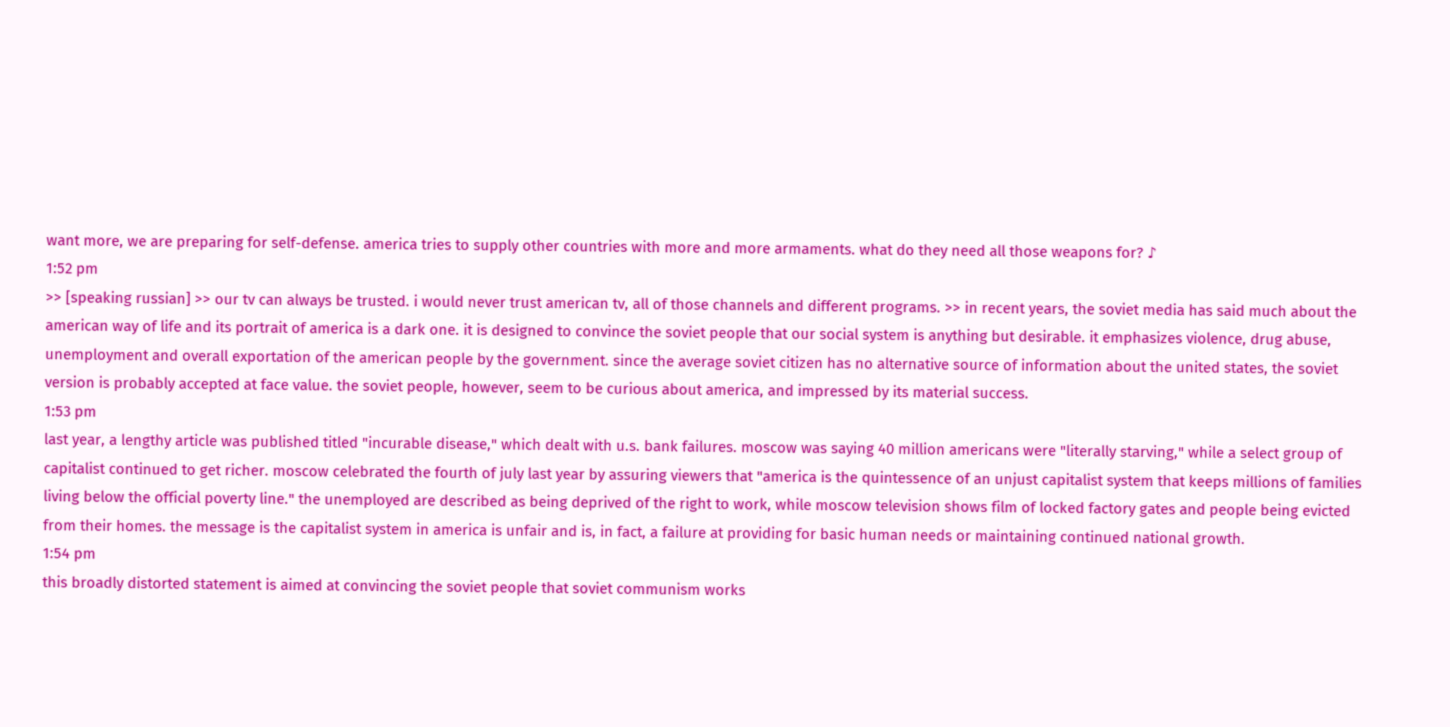want more, we are preparing for self-defense. america tries to supply other countries with more and more armaments. what do they need all those weapons for? ♪
1:52 pm
>> [speaking russian] >> our tv can always be trusted. i would never trust american tv, all of those channels and different programs. >> in recent years, the soviet media has said much about the american way of life and its portrait of america is a dark one. it is designed to convince the soviet people that our social system is anything but desirable. it emphasizes violence, drug abuse, unemployment and overall exportation of the american people by the government. since the average soviet citizen has no alternative source of information about the united states, the soviet version is probably accepted at face value. the soviet people, however, seem to be curious about america, and impressed by its material success.
1:53 pm
last year, a lengthy article was published titled "incurable disease," which dealt with u.s. bank failures. moscow was saying 40 million americans were "literally starving," while a select group of capitalist continued to get richer. moscow celebrated the fourth of july last year by assuring viewers that "america is the quintessence of an unjust capitalist system that keeps millions of families living below the official poverty line." the unemployed are described as being deprived of the right to work, while moscow television shows film of locked factory gates and people being evicted from their homes. the message is the capitalist system in america is unfair and is, in fact, a failure at providing for basic human needs or maintaining continued national growth.
1:54 pm
this broadly distorted statement is aimed at convincing the soviet people that soviet communism works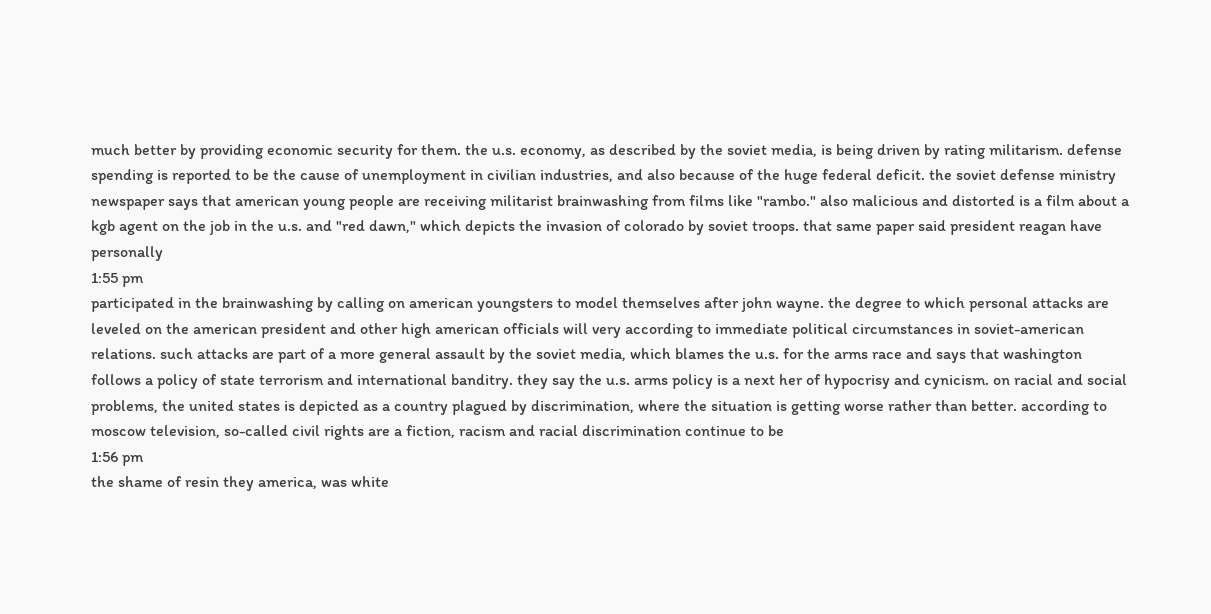much better by providing economic security for them. the u.s. economy, as described by the soviet media, is being driven by rating militarism. defense spending is reported to be the cause of unemployment in civilian industries, and also because of the huge federal deficit. the soviet defense ministry newspaper says that american young people are receiving militarist brainwashing from films like "rambo." also malicious and distorted is a film about a kgb agent on the job in the u.s. and "red dawn," which depicts the invasion of colorado by soviet troops. that same paper said president reagan have personally
1:55 pm
participated in the brainwashing by calling on american youngsters to model themselves after john wayne. the degree to which personal attacks are leveled on the american president and other high american officials will very according to immediate political circumstances in soviet-american relations. such attacks are part of a more general assault by the soviet media, which blames the u.s. for the arms race and says that washington follows a policy of state terrorism and international banditry. they say the u.s. arms policy is a next her of hypocrisy and cynicism. on racial and social problems, the united states is depicted as a country plagued by discrimination, where the situation is getting worse rather than better. according to moscow television, so-called civil rights are a fiction, racism and racial discrimination continue to be
1:56 pm
the shame of resin they america, was white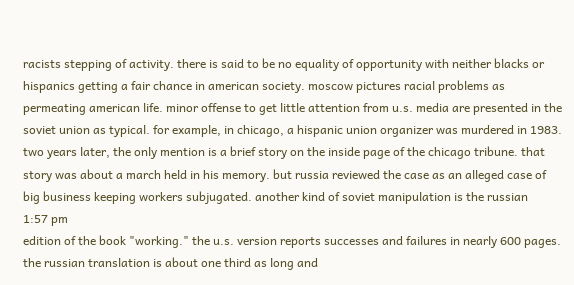racists stepping of activity. there is said to be no equality of opportunity with neither blacks or hispanics getting a fair chance in american society. moscow pictures racial problems as permeating american life. minor offense to get little attention from u.s. media are presented in the soviet union as typical. for example, in chicago, a hispanic union organizer was murdered in 1983. two years later, the only mention is a brief story on the inside page of the chicago tribune. that story was about a march held in his memory. but russia reviewed the case as an alleged case of big business keeping workers subjugated. another kind of soviet manipulation is the russian
1:57 pm
edition of the book "working." the u.s. version reports successes and failures in nearly 600 pages. the russian translation is about one third as long and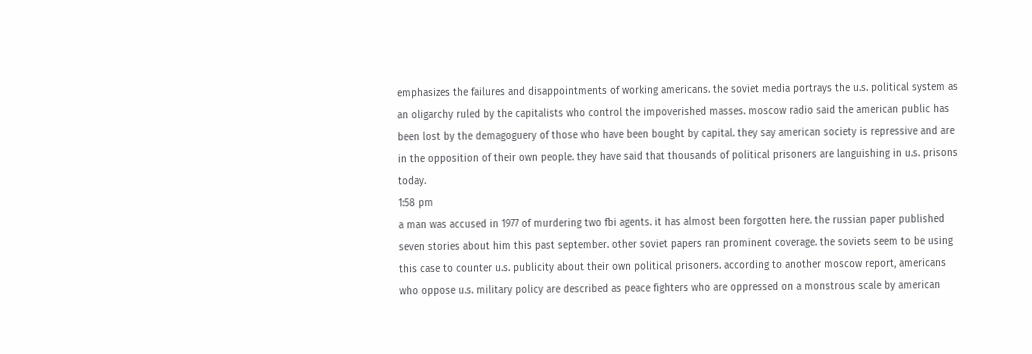emphasizes the failures and disappointments of working americans. the soviet media portrays the u.s. political system as an oligarchy ruled by the capitalists who control the impoverished masses. moscow radio said the american public has been lost by the demagoguery of those who have been bought by capital. they say american society is repressive and are in the opposition of their own people. they have said that thousands of political prisoners are languishing in u.s. prisons today.
1:58 pm
a man was accused in 1977 of murdering two fbi agents. it has almost been forgotten here. the russian paper published seven stories about him this past september. other soviet papers ran prominent coverage. the soviets seem to be using this case to counter u.s. publicity about their own political prisoners. according to another moscow report, americans who oppose u.s. military policy are described as peace fighters who are oppressed on a monstrous scale by american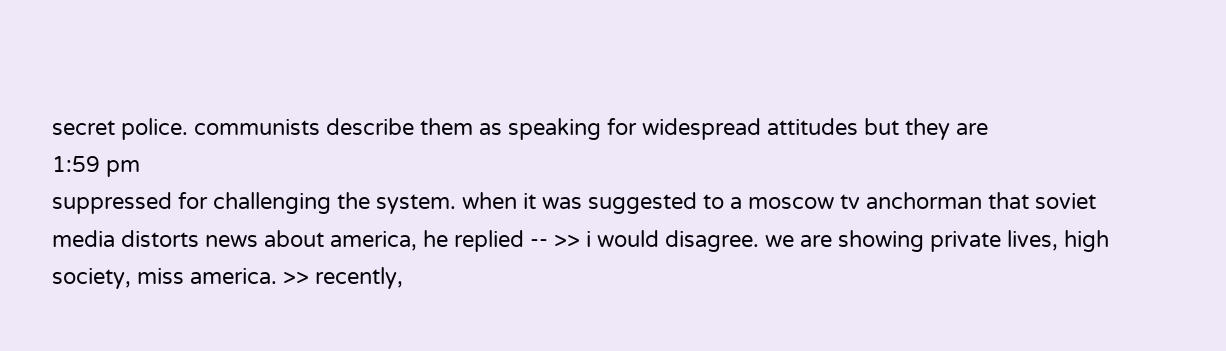secret police. communists describe them as speaking for widespread attitudes but they are
1:59 pm
suppressed for challenging the system. when it was suggested to a moscow tv anchorman that soviet media distorts news about america, he replied -- >> i would disagree. we are showing private lives, high society, miss america. >> recently,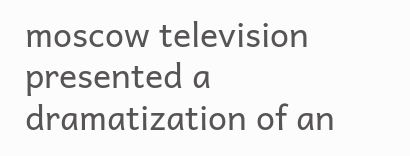moscow television presented a dramatization of an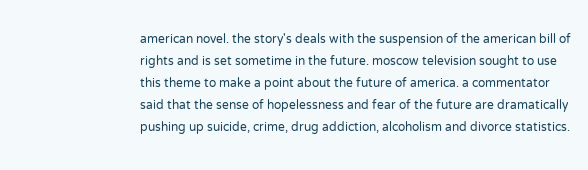american novel. the story's deals with the suspension of the american bill of rights and is set sometime in the future. moscow television sought to use this theme to make a point about the future of america. a commentator said that the sense of hopelessness and fear of the future are dramatically pushing up suicide, crime, drug addiction, alcoholism and divorce statistics.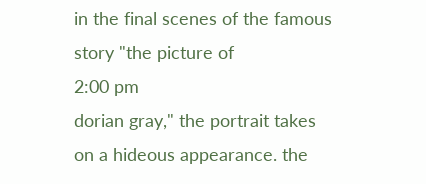in the final scenes of the famous story "the picture of
2:00 pm
dorian gray," the portrait takes on a hideous appearance. the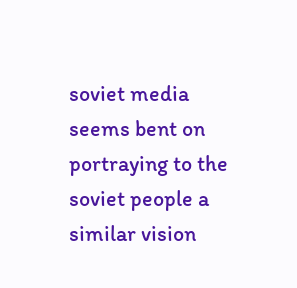soviet media seems bent on portraying to the soviet people a similar vision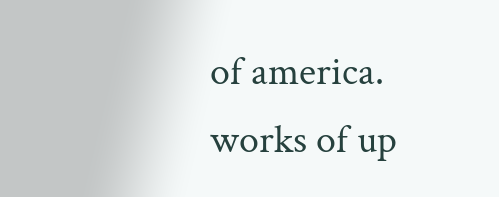of america. works of up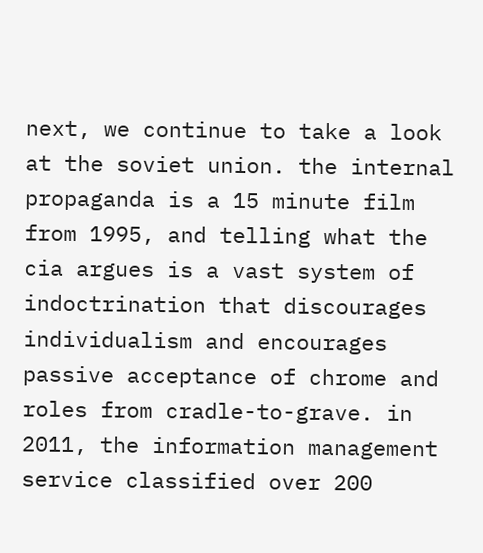next, we continue to take a look at the soviet union. the internal propaganda is a 15 minute film from 1995, and telling what the cia argues is a vast system of indoctrination that discourages individualism and encourages passive acceptance of chrome and roles from cradle-to-grave. in 2011, the information management service classified over 200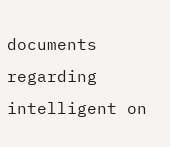documents regarding intelligent on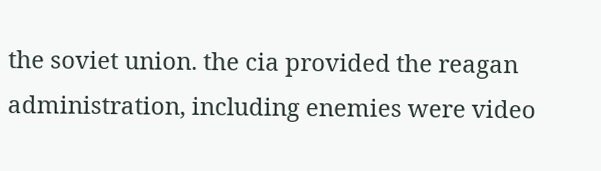the soviet union. the cia provided the reagan administration, including enemies were video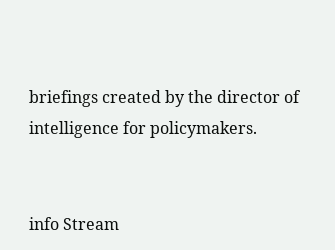briefings created by the director of intelligence for policymakers.


info Stream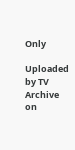Only

Uploaded by TV Archive on